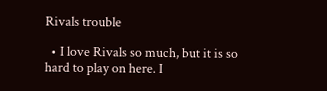Rivals trouble

  • I love Rivals so much, but it is so hard to play on here. I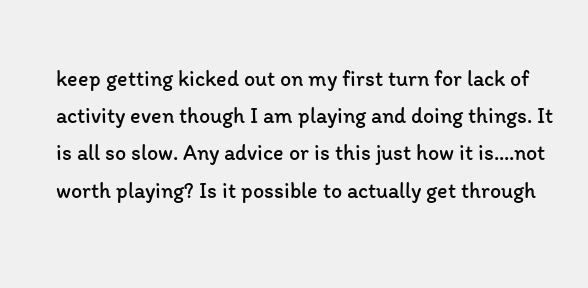keep getting kicked out on my first turn for lack of activity even though I am playing and doing things. It is all so slow. Any advice or is this just how it is....not worth playing? Is it possible to actually get through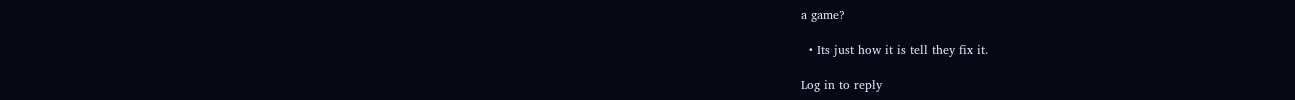a game?

  • Its just how it is tell they fix it.

Log in to reply